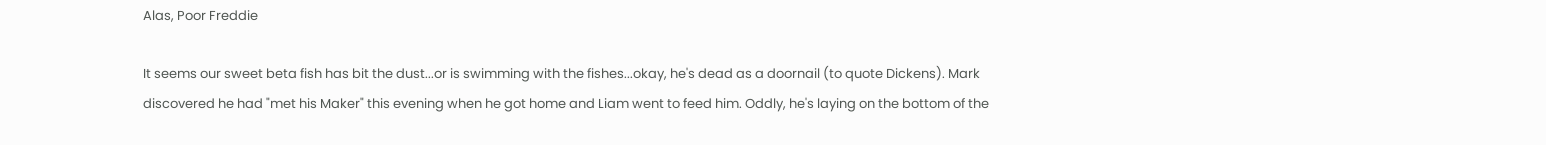Alas, Poor Freddie

It seems our sweet beta fish has bit the dust...or is swimming with the fishes...okay, he's dead as a doornail (to quote Dickens). Mark discovered he had "met his Maker" this evening when he got home and Liam went to feed him. Oddly, he's laying on the bottom of the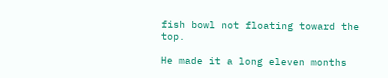fish bowl not floating toward the top.

He made it a long eleven months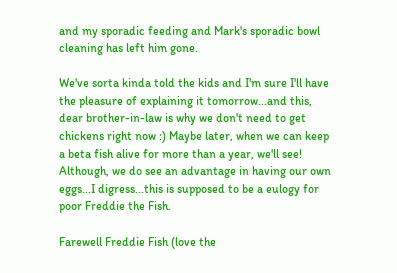and my sporadic feeding and Mark's sporadic bowl cleaning has left him gone.

We've sorta kinda told the kids and I'm sure I'll have the pleasure of explaining it tomorrow...and this, dear brother-in-law is why we don't need to get chickens right now :) Maybe later, when we can keep a beta fish alive for more than a year, we'll see! Although, we do see an advantage in having our own eggs...I digress...this is supposed to be a eulogy for poor Freddie the Fish.

Farewell Freddie Fish (love the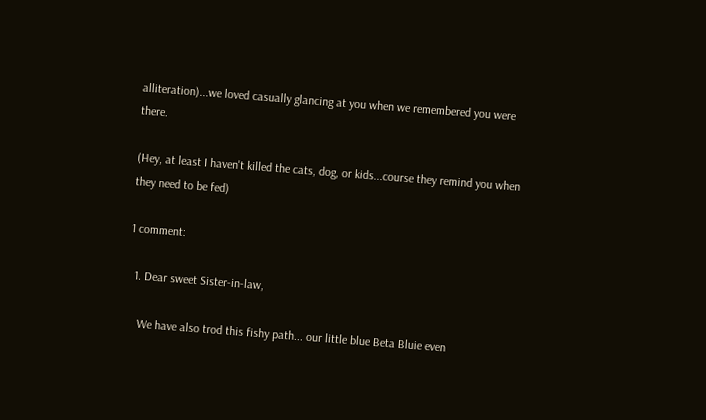alliteration)...we loved casually glancing at you when we remembered you were there.

(Hey, at least I haven't killed the cats, dog, or kids...course they remind you when they need to be fed)

1 comment:

  1. Dear sweet Sister-in-law,

    We have also trod this fishy path... our little blue Beta Bluie even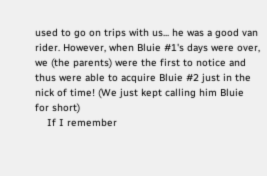used to go on trips with us... he was a good van rider. However, when Bluie #1's days were over, we (the parents) were the first to notice and thus were able to acquire Bluie #2 just in the nick of time! (We just kept calling him Bluie for short)
    If I remember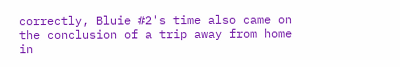correctly, Bluie #2's time also came on the conclusion of a trip away from home in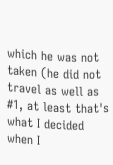which he was not taken (he did not travel as well as #1, at least that's what I decided when I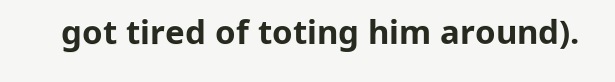got tired of toting him around).